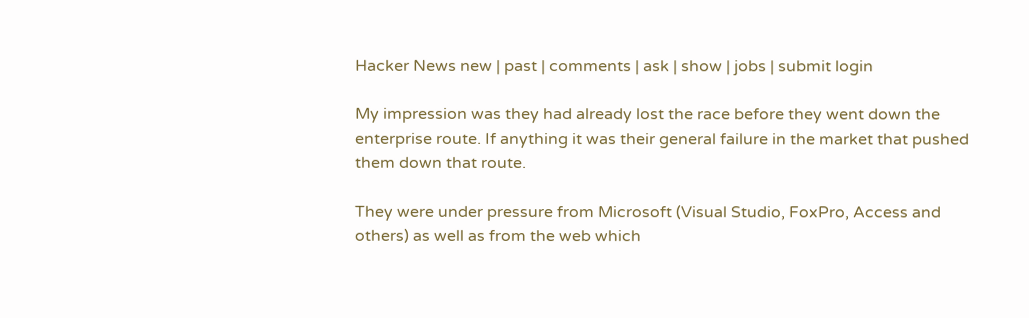Hacker News new | past | comments | ask | show | jobs | submit login

My impression was they had already lost the race before they went down the enterprise route. If anything it was their general failure in the market that pushed them down that route.

They were under pressure from Microsoft (Visual Studio, FoxPro, Access and others) as well as from the web which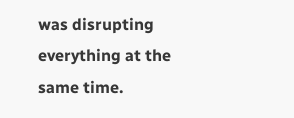was disrupting everything at the same time.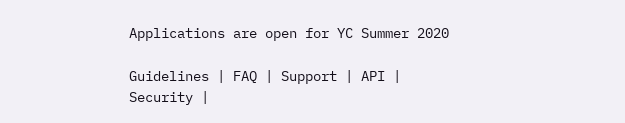Applications are open for YC Summer 2020

Guidelines | FAQ | Support | API | Security |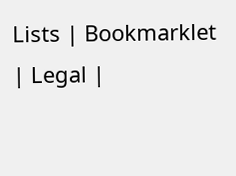Lists | Bookmarklet | Legal |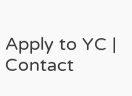Apply to YC | Contact